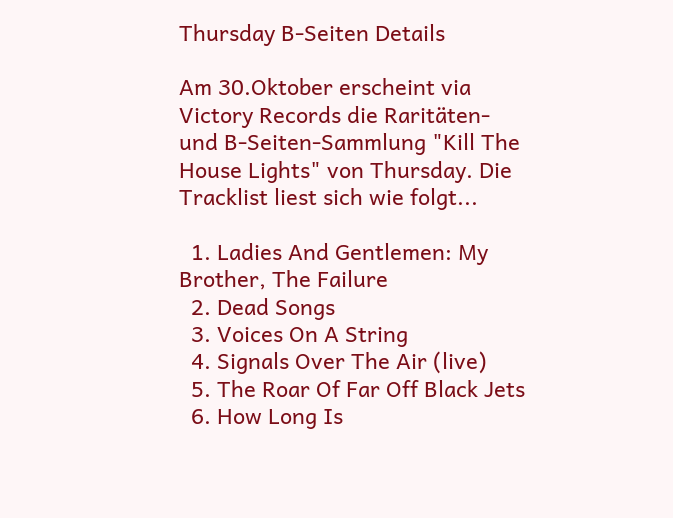Thursday B-Seiten Details

Am 30.Oktober erscheint via Victory Records die Raritäten- und B-Seiten-Sammlung "Kill The House Lights" von Thursday. Die Tracklist liest sich wie folgt...

  1. Ladies And Gentlemen: My Brother, The Failure
  2. Dead Songs
  3. Voices On A String
  4. Signals Over The Air (live)
  5. The Roar Of Far Off Black Jets
  6. How Long Is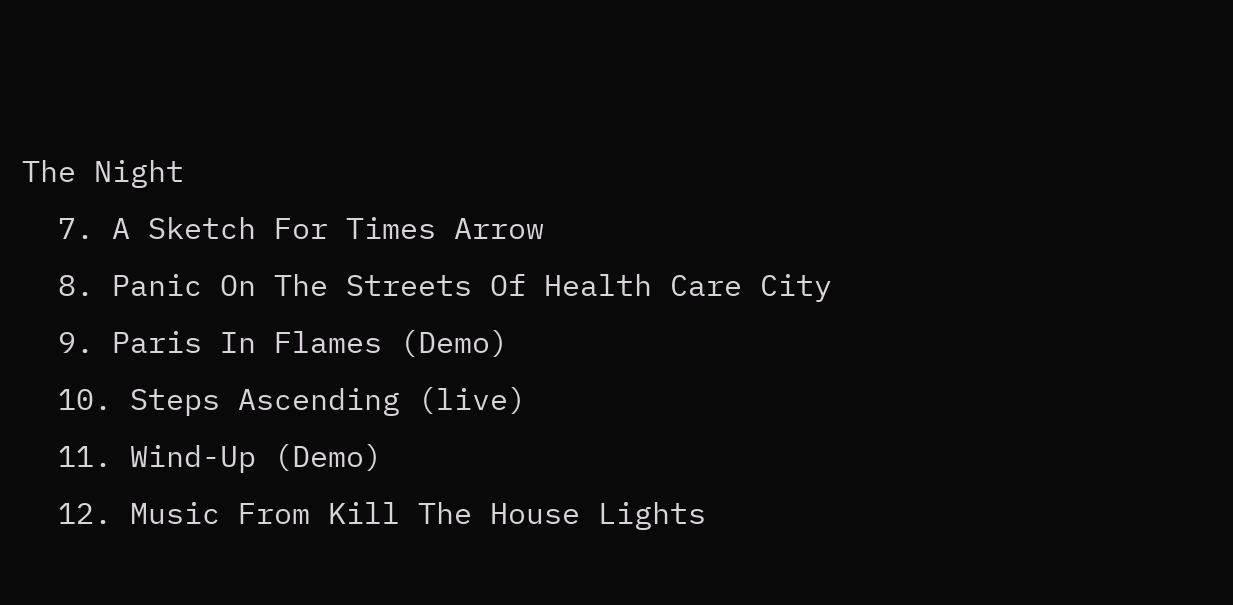The Night
  7. A Sketch For Times Arrow
  8. Panic On The Streets Of Health Care City
  9. Paris In Flames (Demo)
  10. Steps Ascending (live)
  11. Wind-Up (Demo)
  12. Music From Kill The House Lights